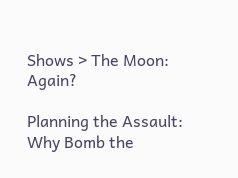Shows > The Moon: Again?

Planning the Assault: Why Bomb the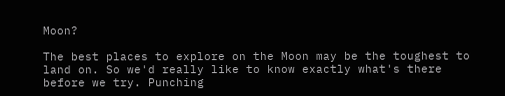Moon?

The best places to explore on the Moon may be the toughest to land on. So we'd really like to know exactly what's there before we try. Punching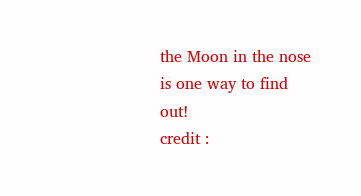the Moon in the nose is one way to find out!
credit :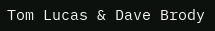Tom Lucas & Dave Brody